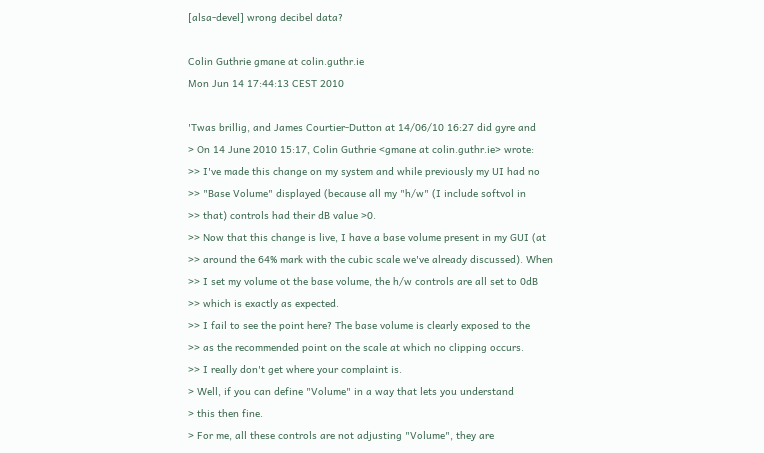[alsa-devel] wrong decibel data?

Colin Guthrie gmane at colin.guthr.ie
Mon Jun 14 17:44:13 CEST 2010

'Twas brillig, and James Courtier-Dutton at 14/06/10 16:27 did gyre and
> On 14 June 2010 15:17, Colin Guthrie <gmane at colin.guthr.ie> wrote:
>> I've made this change on my system and while previously my UI had no
>> "Base Volume" displayed (because all my "h/w" (I include softvol in
>> that) controls had their dB value >0.
>> Now that this change is live, I have a base volume present in my GUI (at
>> around the 64% mark with the cubic scale we've already discussed). When
>> I set my volume ot the base volume, the h/w controls are all set to 0dB
>> which is exactly as expected.
>> I fail to see the point here? The base volume is clearly exposed to the
>> as the recommended point on the scale at which no clipping occurs.
>> I really don't get where your complaint is.
> Well, if you can define "Volume" in a way that lets you understand
> this then fine.
> For me, all these controls are not adjusting "Volume", they are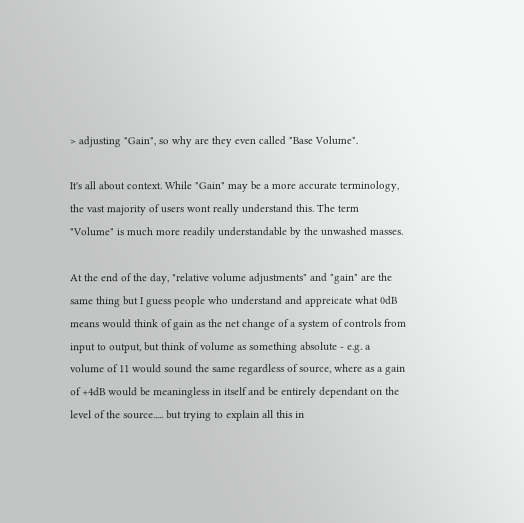> adjusting "Gain", so why are they even called "Base Volume".

It's all about context. While "Gain" may be a more accurate terminology,
the vast majority of users wont really understand this. The term
"Volume" is much more readily understandable by the unwashed masses.

At the end of the day, "relative volume adjustments" and "gain" are the
same thing but I guess people who understand and appreicate what 0dB
means would think of gain as the net change of a system of controls from
input to output, but think of volume as something absolute - e.g. a
volume of 11 would sound the same regardless of source, where as a gain
of +4dB would be meaningless in itself and be entirely dependant on the
level of the source..... but trying to explain all this in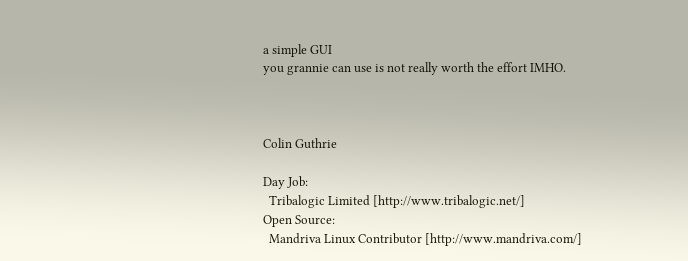a simple GUI
you grannie can use is not really worth the effort IMHO.



Colin Guthrie

Day Job:
  Tribalogic Limited [http://www.tribalogic.net/]
Open Source:
  Mandriva Linux Contributor [http://www.mandriva.com/]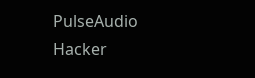PulseAudio Hacker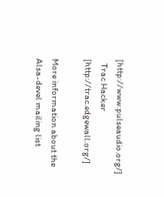[http://www.pulseaudio.org/]
  Trac Hacker [http://trac.edgewall.org/]

More information about the Alsa-devel mailing list